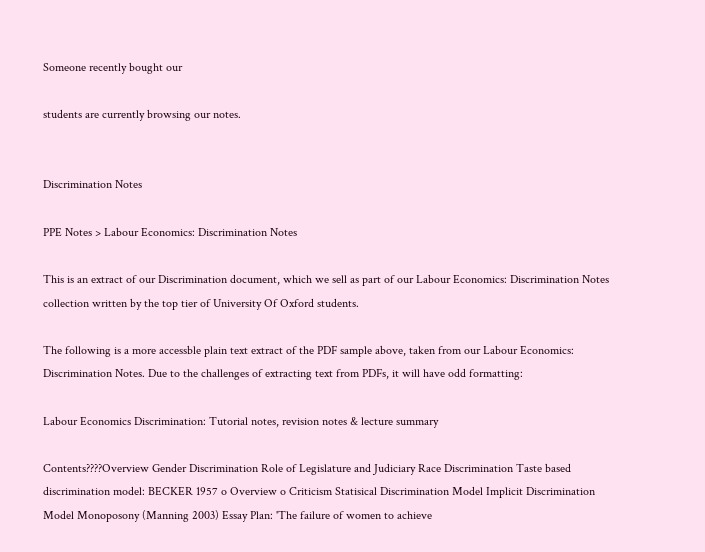Someone recently bought our

students are currently browsing our notes.


Discrimination Notes

PPE Notes > Labour Economics: Discrimination Notes

This is an extract of our Discrimination document, which we sell as part of our Labour Economics: Discrimination Notes collection written by the top tier of University Of Oxford students.

The following is a more accessble plain text extract of the PDF sample above, taken from our Labour Economics: Discrimination Notes. Due to the challenges of extracting text from PDFs, it will have odd formatting:

Labour Economics Discrimination: Tutorial notes, revision notes & lecture summary

Contents????Overview Gender Discrimination Role of Legislature and Judiciary Race Discrimination Taste based discrimination model: BECKER 1957 o Overview o Criticism Statisical Discrimination Model Implicit Discrimination Model Monoposony (Manning 2003) Essay Plan: 'The failure of women to achieve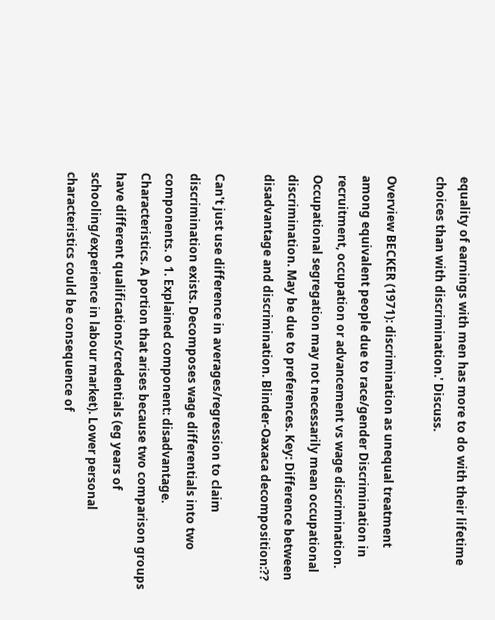equality of earnings with men has more to do with their lifetime choices than with discrimination.' Discuss.

Overview BECKER (1971): discrimination as unequal treatment among equivalent people due to race/gender Discrimination in recruitment, occupation or advancement vs wage discrimination. Occupational segregation may not necessarily mean occupational discrimination. May be due to preferences. Key: Difference between disadvantage and discrimination. Blinder-Oaxaca decomposition:??

Can't just use difference in averages/regression to claim discrimination exists. Decomposes wage differentials into two components. o 1. Explained component: disadvantage. Characteristics. A portion that arises because two comparison groups have different qualifications/credentials (eg years of schooling/experience in labour market). Lower personal characteristics could be consequence of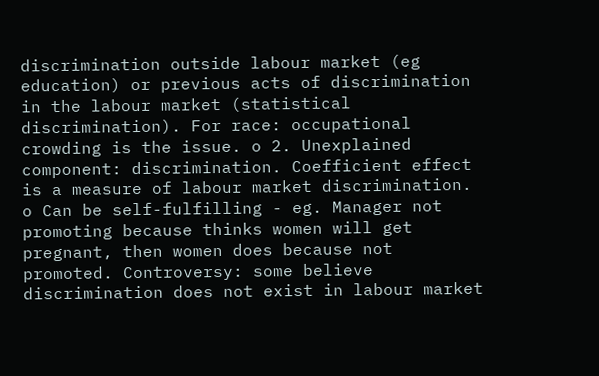discrimination outside labour market (eg education) or previous acts of discrimination in the labour market (statistical discrimination). For race: occupational crowding is the issue. o 2. Unexplained component: discrimination. Coefficient effect is a measure of labour market discrimination. o Can be self-fulfilling - eg. Manager not promoting because thinks women will get pregnant, then women does because not promoted. Controversy: some believe discrimination does not exist in labour market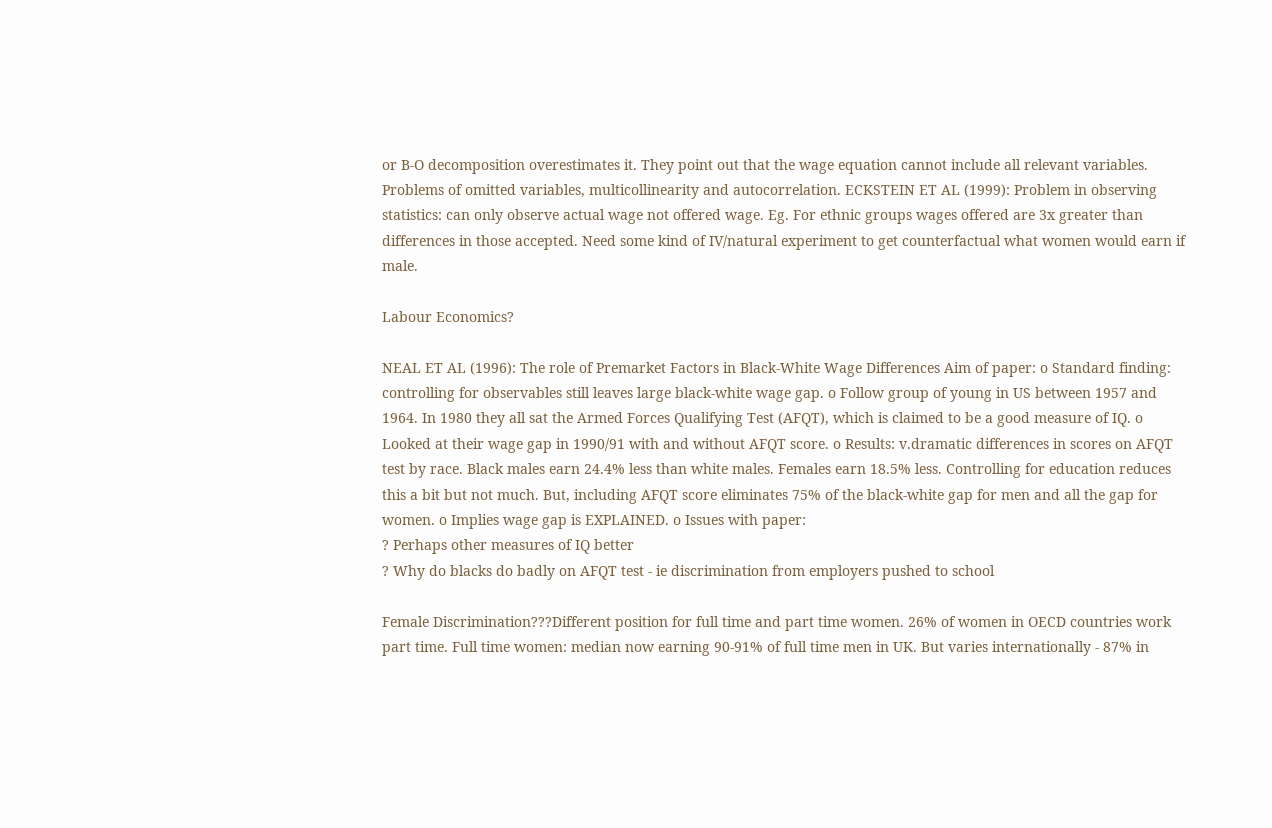or B-O decomposition overestimates it. They point out that the wage equation cannot include all relevant variables. Problems of omitted variables, multicollinearity and autocorrelation. ECKSTEIN ET AL (1999): Problem in observing statistics: can only observe actual wage not offered wage. Eg. For ethnic groups wages offered are 3x greater than differences in those accepted. Need some kind of IV/natural experiment to get counterfactual what women would earn if male.

Labour Economics?

NEAL ET AL (1996): The role of Premarket Factors in Black-White Wage Differences Aim of paper: o Standard finding: controlling for observables still leaves large black-white wage gap. o Follow group of young in US between 1957 and 1964. In 1980 they all sat the Armed Forces Qualifying Test (AFQT), which is claimed to be a good measure of IQ. o Looked at their wage gap in 1990/91 with and without AFQT score. o Results: v.dramatic differences in scores on AFQT test by race. Black males earn 24.4% less than white males. Females earn 18.5% less. Controlling for education reduces this a bit but not much. But, including AFQT score eliminates 75% of the black-white gap for men and all the gap for women. o Implies wage gap is EXPLAINED. o Issues with paper:
? Perhaps other measures of IQ better
? Why do blacks do badly on AFQT test - ie discrimination from employers pushed to school

Female Discrimination???Different position for full time and part time women. 26% of women in OECD countries work part time. Full time women: median now earning 90-91% of full time men in UK. But varies internationally - 87% in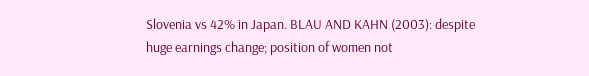Slovenia vs 42% in Japan. BLAU AND KAHN (2003): despite huge earnings change; position of women not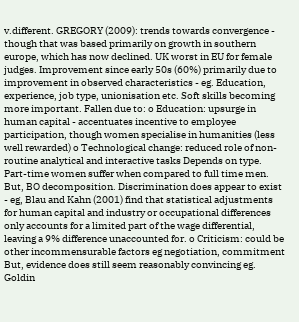v.different. GREGORY (2009): trends towards convergence - though that was based primarily on growth in southern europe, which has now declined. UK worst in EU for female judges. Improvement since early 50s (60%) primarily due to improvement in observed characteristics - eg. Education, experience, job type, unionisation etc. Soft skills becoming more important. Fallen due to: o Education: upsurge in human capital - accentuates incentive to employee participation, though women specialise in humanities (less well rewarded) o Technological change: reduced role of non-routine analytical and interactive tasks Depends on type. Part-time women suffer when compared to full time men. But, BO decomposition. Discrimination does appear to exist - eg, Blau and Kahn (2001) find that statistical adjustments for human capital and industry or occupational differences only accounts for a limited part of the wage differential, leaving a 9% difference unaccounted for. o Criticism: could be other incommensurable factors eg negotiation, commitment But, evidence does still seem reasonably convincing eg. Goldin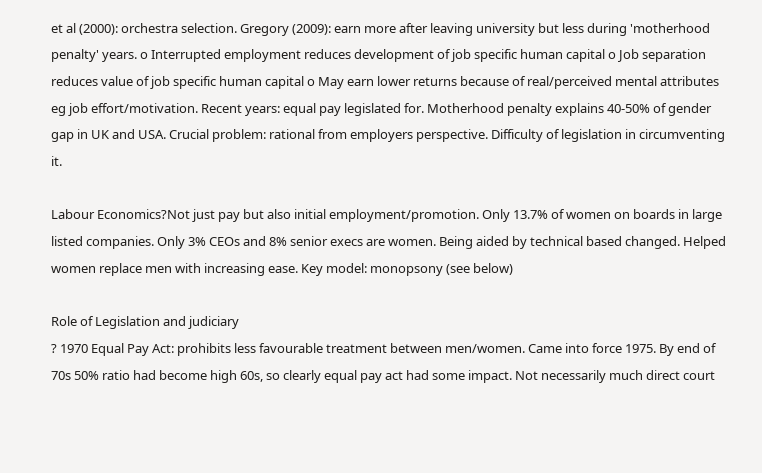et al (2000): orchestra selection. Gregory (2009): earn more after leaving university but less during 'motherhood penalty' years. o Interrupted employment reduces development of job specific human capital o Job separation reduces value of job specific human capital o May earn lower returns because of real/perceived mental attributes eg job effort/motivation. Recent years: equal pay legislated for. Motherhood penalty explains 40-50% of gender gap in UK and USA. Crucial problem: rational from employers perspective. Difficulty of legislation in circumventing it.

Labour Economics?Not just pay but also initial employment/promotion. Only 13.7% of women on boards in large listed companies. Only 3% CEOs and 8% senior execs are women. Being aided by technical based changed. Helped women replace men with increasing ease. Key model: monopsony (see below)

Role of Legislation and judiciary
? 1970 Equal Pay Act: prohibits less favourable treatment between men/women. Came into force 1975. By end of 70s 50% ratio had become high 60s, so clearly equal pay act had some impact. Not necessarily much direct court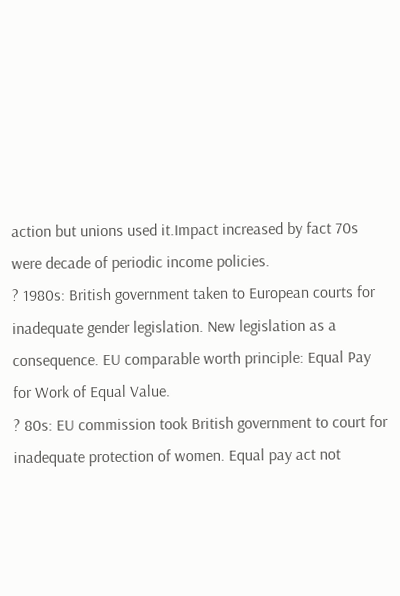action but unions used it.Impact increased by fact 70s were decade of periodic income policies.
? 1980s: British government taken to European courts for inadequate gender legislation. New legislation as a consequence. EU comparable worth principle: Equal Pay for Work of Equal Value.
? 80s: EU commission took British government to court for inadequate protection of women. Equal pay act not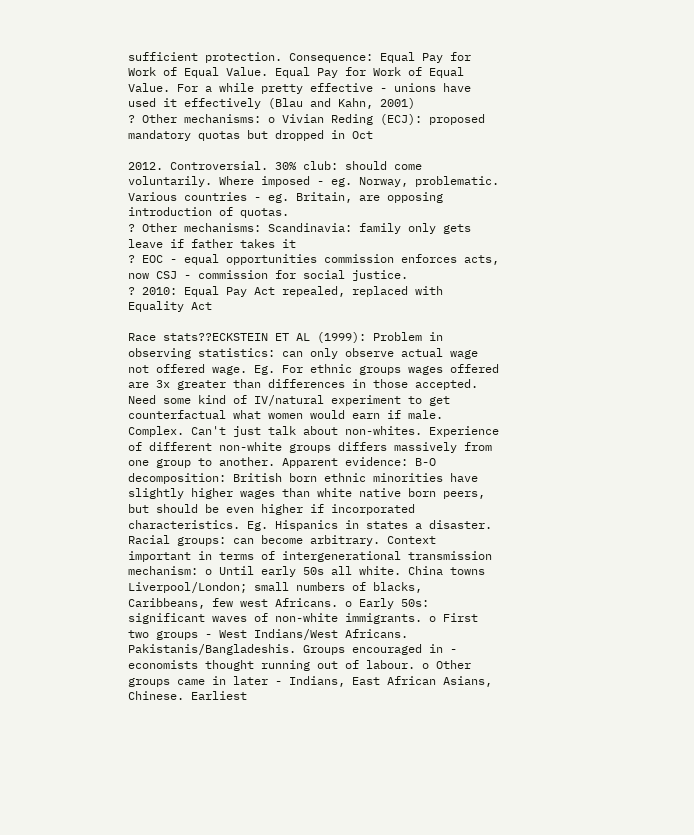sufficient protection. Consequence: Equal Pay for Work of Equal Value. Equal Pay for Work of Equal Value. For a while pretty effective - unions have used it effectively (Blau and Kahn, 2001)
? Other mechanisms: o Vivian Reding (ECJ): proposed mandatory quotas but dropped in Oct

2012. Controversial. 30% club: should come voluntarily. Where imposed - eg. Norway, problematic. Various countries - eg. Britain, are opposing introduction of quotas.
? Other mechanisms: Scandinavia: family only gets leave if father takes it
? EOC - equal opportunities commission enforces acts, now CSJ - commission for social justice.
? 2010: Equal Pay Act repealed, replaced with Equality Act

Race stats??ECKSTEIN ET AL (1999): Problem in observing statistics: can only observe actual wage not offered wage. Eg. For ethnic groups wages offered are 3x greater than differences in those accepted. Need some kind of IV/natural experiment to get counterfactual what women would earn if male. Complex. Can't just talk about non-whites. Experience of different non-white groups differs massively from one group to another. Apparent evidence: B-O decomposition: British born ethnic minorities have slightly higher wages than white native born peers, but should be even higher if incorporated characteristics. Eg. Hispanics in states a disaster. Racial groups: can become arbitrary. Context important in terms of intergenerational transmission mechanism: o Until early 50s all white. China towns Liverpool/London; small numbers of blacks, Caribbeans, few west Africans. o Early 50s: significant waves of non-white immigrants. o First two groups - West Indians/West Africans. Pakistanis/Bangladeshis. Groups encouraged in - economists thought running out of labour. o Other groups came in later - Indians, East African Asians, Chinese. Earliest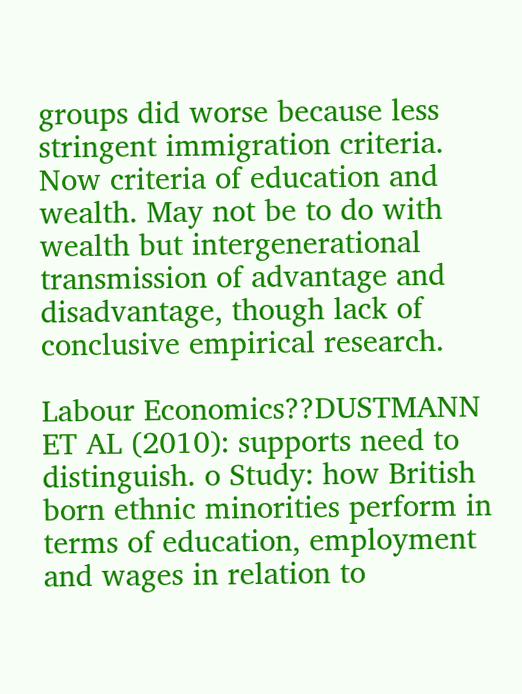groups did worse because less stringent immigration criteria. Now criteria of education and wealth. May not be to do with wealth but intergenerational transmission of advantage and disadvantage, though lack of conclusive empirical research.

Labour Economics??DUSTMANN ET AL (2010): supports need to distinguish. o Study: how British born ethnic minorities perform in terms of education, employment and wages in relation to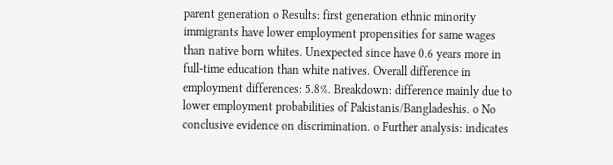parent generation o Results: first generation ethnic minority immigrants have lower employment propensities for same wages than native born whites. Unexpected since have 0.6 years more in full-time education than white natives. Overall difference in employment differences: 5.8%. Breakdown: difference mainly due to lower employment probabilities of Pakistanis/Bangladeshis. o No conclusive evidence on discrimination. o Further analysis: indicates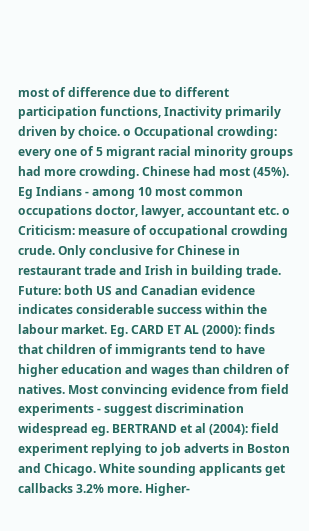most of difference due to different participation functions, Inactivity primarily driven by choice. o Occupational crowding: every one of 5 migrant racial minority groups had more crowding. Chinese had most (45%). Eg Indians - among 10 most common occupations doctor, lawyer, accountant etc. o Criticism: measure of occupational crowding crude. Only conclusive for Chinese in restaurant trade and Irish in building trade. Future: both US and Canadian evidence indicates considerable success within the labour market. Eg. CARD ET AL (2000): finds that children of immigrants tend to have higher education and wages than children of natives. Most convincing evidence from field experiments - suggest discrimination widespread eg. BERTRAND et al (2004): field experiment replying to job adverts in Boston and Chicago. White sounding applicants get callbacks 3.2% more. Higher-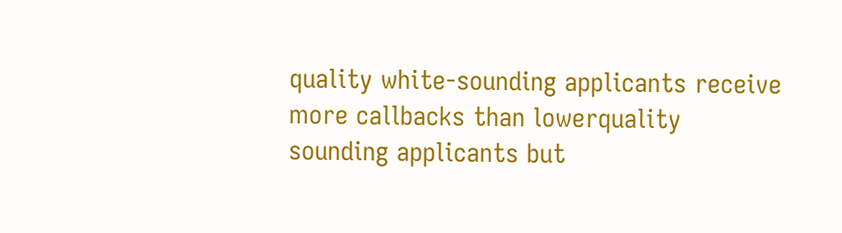quality white-sounding applicants receive more callbacks than lowerquality sounding applicants but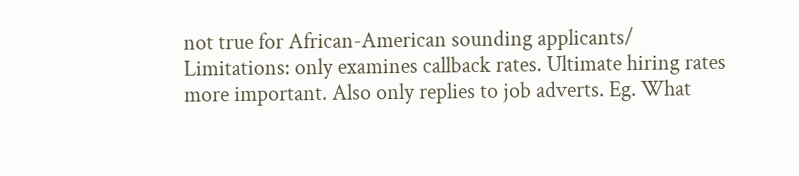not true for African-American sounding applicants/
Limitations: only examines callback rates. Ultimate hiring rates more important. Also only replies to job adverts. Eg. What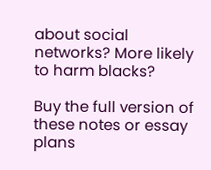about social networks? More likely to harm blacks?

Buy the full version of these notes or essay plans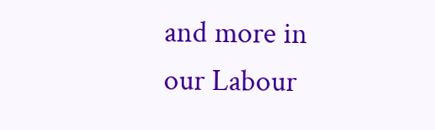and more in our Labour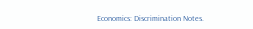Economics: Discrimination Notes.